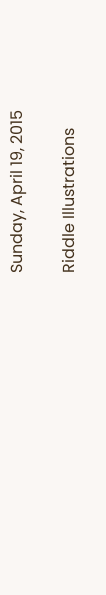Sunday, April 19, 2015

Riddle Illustrations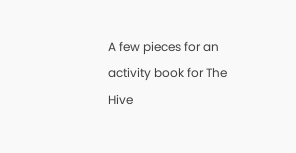A few pieces for an activity book for The Hive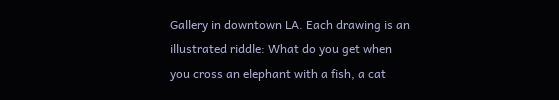Gallery in downtown LA. Each drawing is an illustrated riddle: What do you get when you cross an elephant with a fish, a cat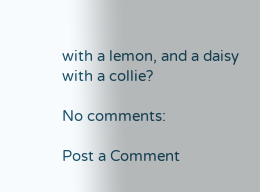with a lemon, and a daisy with a collie?

No comments:

Post a Comment